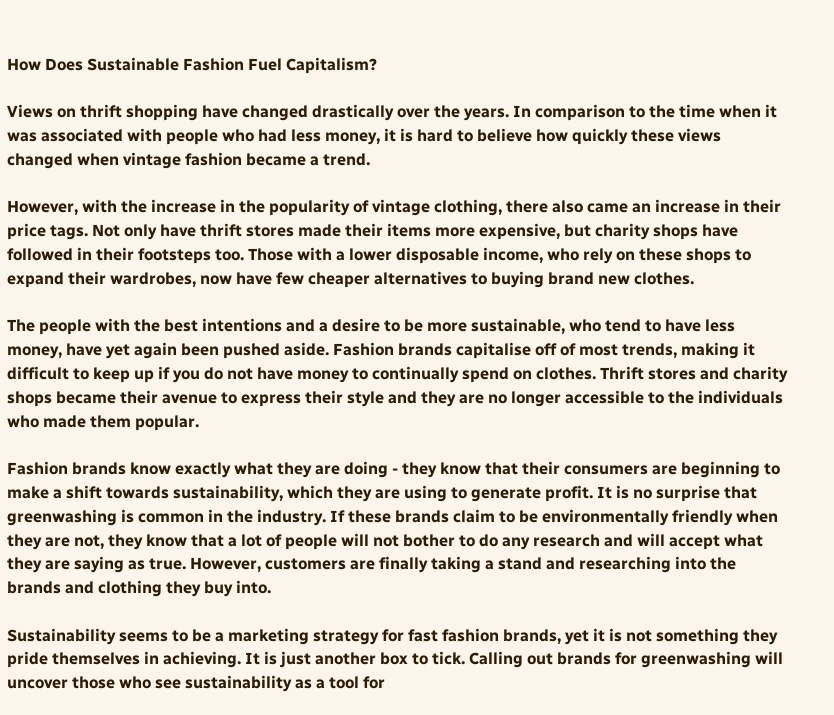How Does Sustainable Fashion Fuel Capitalism?

Views on thrift shopping have changed drastically over the years. In comparison to the time when it was associated with people who had less money, it is hard to believe how quickly these views changed when vintage fashion became a trend.

However, with the increase in the popularity of vintage clothing, there also came an increase in their price tags. Not only have thrift stores made their items more expensive, but charity shops have followed in their footsteps too. Those with a lower disposable income, who rely on these shops to expand their wardrobes, now have few cheaper alternatives to buying brand new clothes.

The people with the best intentions and a desire to be more sustainable, who tend to have less money, have yet again been pushed aside. Fashion brands capitalise off of most trends, making it difficult to keep up if you do not have money to continually spend on clothes. Thrift stores and charity shops became their avenue to express their style and they are no longer accessible to the individuals who made them popular.

Fashion brands know exactly what they are doing - they know that their consumers are beginning to make a shift towards sustainability, which they are using to generate profit. It is no surprise that greenwashing is common in the industry. If these brands claim to be environmentally friendly when they are not, they know that a lot of people will not bother to do any research and will accept what they are saying as true. However, customers are finally taking a stand and researching into the brands and clothing they buy into.

Sustainability seems to be a marketing strategy for fast fashion brands, yet it is not something they pride themselves in achieving. It is just another box to tick. Calling out brands for greenwashing will uncover those who see sustainability as a tool for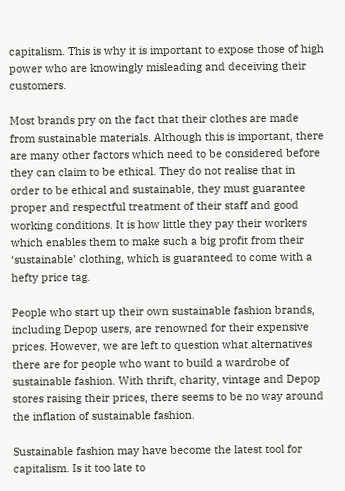capitalism. This is why it is important to expose those of high power who are knowingly misleading and deceiving their customers.

Most brands pry on the fact that their clothes are made from sustainable materials. Although this is important, there are many other factors which need to be considered before they can claim to be ethical. They do not realise that in order to be ethical and sustainable, they must guarantee proper and respectful treatment of their staff and good working conditions. It is how little they pay their workers which enables them to make such a big profit from their ‘sustainable’ clothing, which is guaranteed to come with a hefty price tag.

People who start up their own sustainable fashion brands, including Depop users, are renowned for their expensive prices. However, we are left to question what alternatives there are for people who want to build a wardrobe of sustainable fashion. With thrift, charity, vintage and Depop stores raising their prices, there seems to be no way around the inflation of sustainable fashion.

Sustainable fashion may have become the latest tool for capitalism. Is it too late to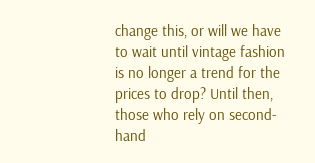change this, or will we have to wait until vintage fashion is no longer a trend for the prices to drop? Until then, those who rely on second-hand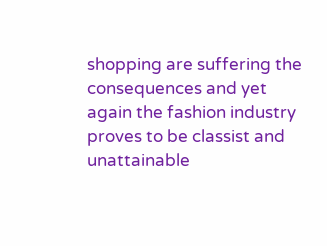shopping are suffering the consequences and yet again the fashion industry proves to be classist and unattainable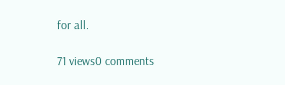for all.

71 views0 comments